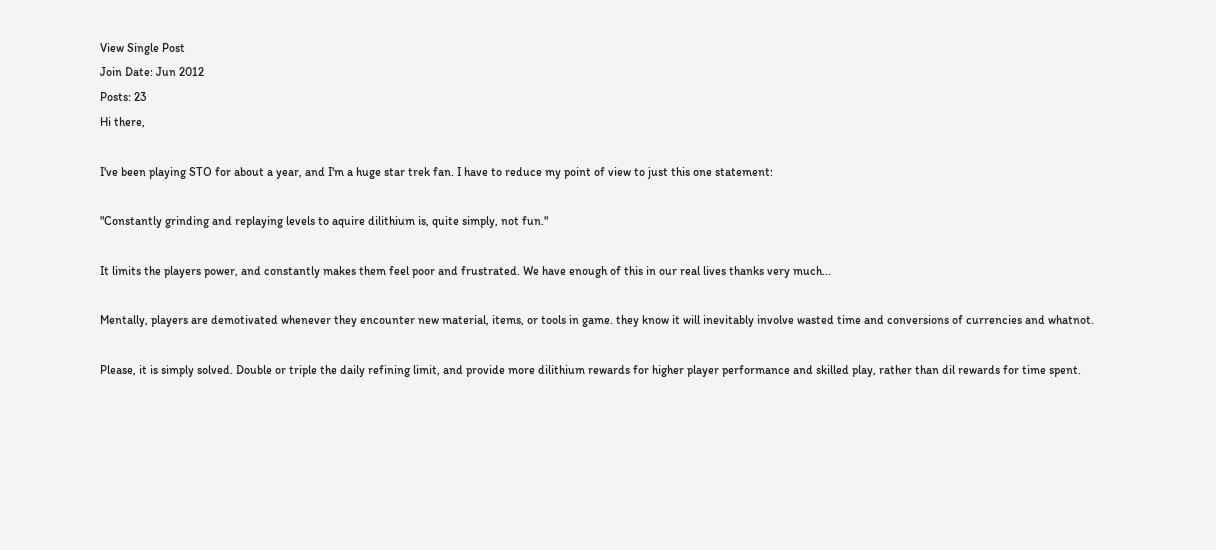View Single Post
Join Date: Jun 2012
Posts: 23
Hi there,

I've been playing STO for about a year, and I'm a huge star trek fan. I have to reduce my point of view to just this one statement:

"Constantly grinding and replaying levels to aquire dilithium is, quite simply, not fun."

It limits the players power, and constantly makes them feel poor and frustrated. We have enough of this in our real lives thanks very much...

Mentally, players are demotivated whenever they encounter new material, items, or tools in game. they know it will inevitably involve wasted time and conversions of currencies and whatnot.

Please, it is simply solved. Double or triple the daily refining limit, and provide more dilithium rewards for higher player performance and skilled play, rather than dil rewards for time spent.